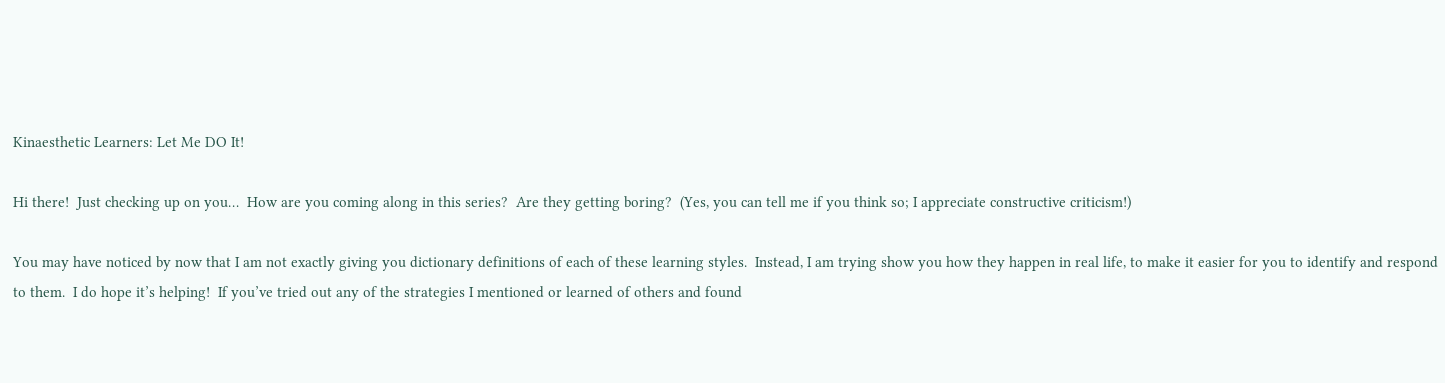Kinaesthetic Learners: Let Me DO It!

Hi there!  Just checking up on you…  How are you coming along in this series?  Are they getting boring?  (Yes, you can tell me if you think so; I appreciate constructive criticism!)

You may have noticed by now that I am not exactly giving you dictionary definitions of each of these learning styles.  Instead, I am trying show you how they happen in real life, to make it easier for you to identify and respond to them.  I do hope it’s helping!  If you’ve tried out any of the strategies I mentioned or learned of others and found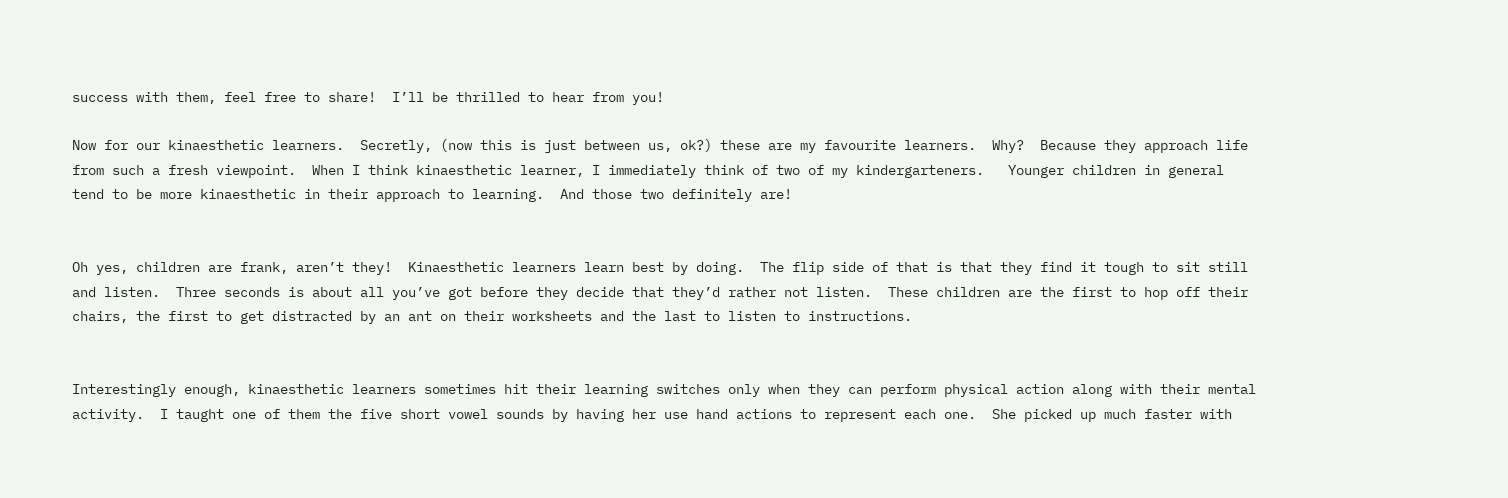success with them, feel free to share!  I’ll be thrilled to hear from you!

Now for our kinaesthetic learners.  Secretly, (now this is just between us, ok?) these are my favourite learners.  Why?  Because they approach life from such a fresh viewpoint.  When I think kinaesthetic learner, I immediately think of two of my kindergarteners.   Younger children in general tend to be more kinaesthetic in their approach to learning.  And those two definitely are!


Oh yes, children are frank, aren’t they!  Kinaesthetic learners learn best by doing.  The flip side of that is that they find it tough to sit still and listen.  Three seconds is about all you’ve got before they decide that they’d rather not listen.  These children are the first to hop off their chairs, the first to get distracted by an ant on their worksheets and the last to listen to instructions.


Interestingly enough, kinaesthetic learners sometimes hit their learning switches only when they can perform physical action along with their mental activity.  I taught one of them the five short vowel sounds by having her use hand actions to represent each one.  She picked up much faster with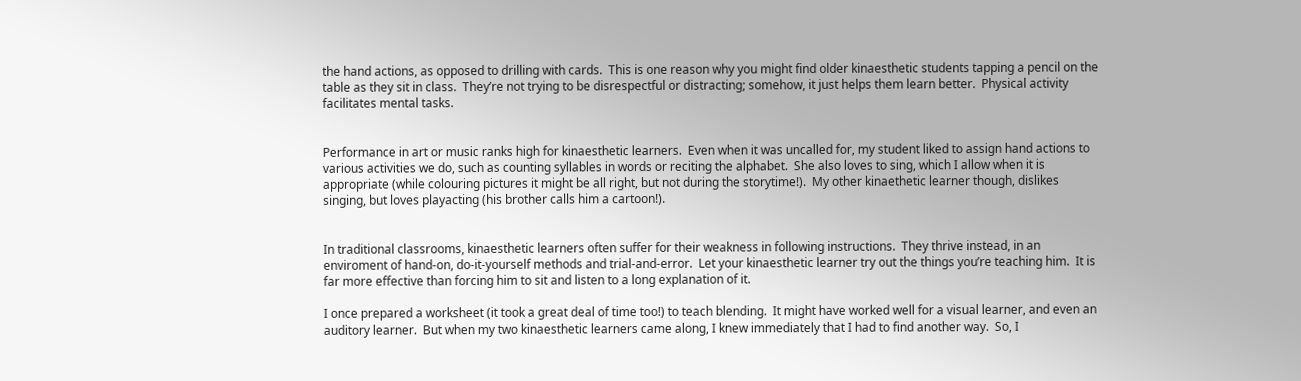the hand actions, as opposed to drilling with cards.  This is one reason why you might find older kinaesthetic students tapping a pencil on the table as they sit in class.  They’re not trying to be disrespectful or distracting; somehow, it just helps them learn better.  Physical activity facilitates mental tasks.


Performance in art or music ranks high for kinaesthetic learners.  Even when it was uncalled for, my student liked to assign hand actions to various activities we do, such as counting syllables in words or reciting the alphabet.  She also loves to sing, which I allow when it is appropriate (while colouring pictures it might be all right, but not during the storytime!).  My other kinaethetic learner though, dislikes singing, but loves playacting (his brother calls him a cartoon!).


In traditional classrooms, kinaesthetic learners often suffer for their weakness in following instructions.  They thrive instead, in an enviroment of hand-on, do-it-yourself methods and trial-and-error.  Let your kinaesthetic learner try out the things you’re teaching him.  It is far more effective than forcing him to sit and listen to a long explanation of it.

I once prepared a worksheet (it took a great deal of time too!) to teach blending.  It might have worked well for a visual learner, and even an auditory learner.  But when my two kinaesthetic learners came along, I knew immediately that I had to find another way.  So, I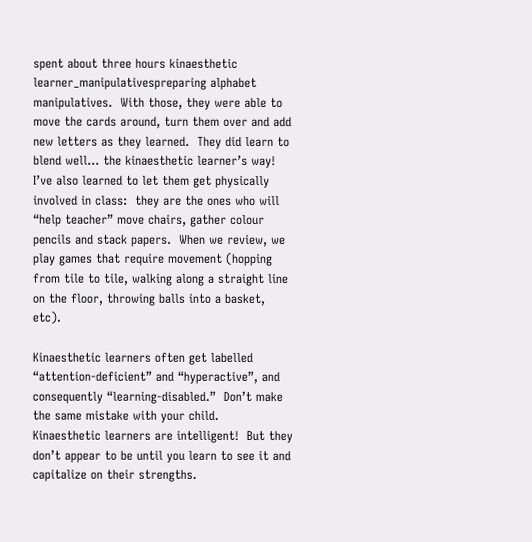spent about three hours kinaesthetic learner_manipulativespreparing alphabet manipulatives.  With those, they were able to move the cards around, turn them over and add new letters as they learned.  They did learn to blend well… the kinaesthetic learner’s way!  I’ve also learned to let them get physically involved in class:  they are the ones who will “help teacher” move chairs, gather colour pencils and stack papers.  When we review, we play games that require movement (hopping from tile to tile, walking along a straight line on the floor, throwing balls into a basket, etc).

Kinaesthetic learners often get labelled “attention-deficient” and “hyperactive”, and consequently “learning-disabled.”  Don’t make the same mistake with your child.  Kinaesthetic learners are intelligent!  But they don’t appear to be until you learn to see it and capitalize on their strengths.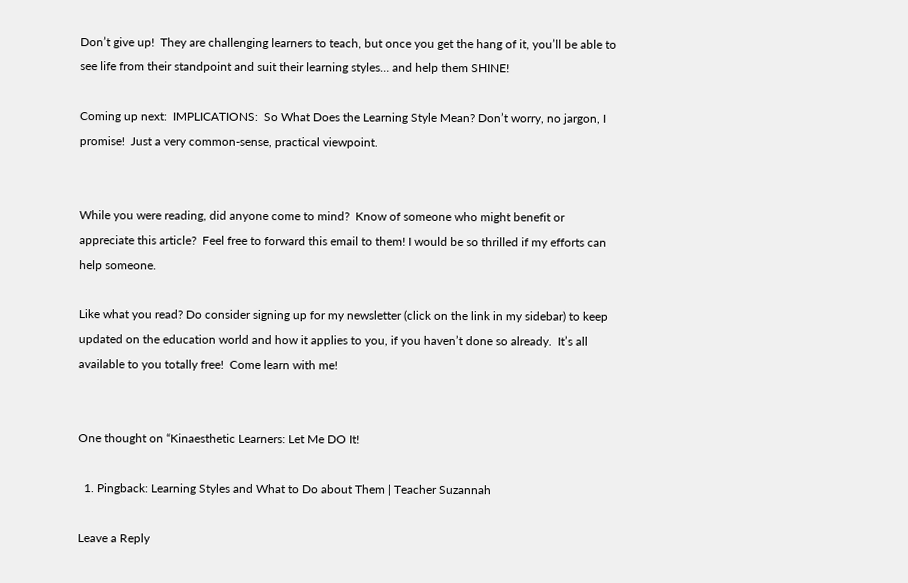Don’t give up!  They are challenging learners to teach, but once you get the hang of it, you’ll be able to see life from their standpoint and suit their learning styles… and help them SHINE!

Coming up next:  IMPLICATIONS:  So What Does the Learning Style Mean? Don’t worry, no jargon, I promise!  Just a very common-sense, practical viewpoint.


While you were reading, did anyone come to mind?  Know of someone who might benefit or appreciate this article?  Feel free to forward this email to them! I would be so thrilled if my efforts can help someone.

Like what you read? Do consider signing up for my newsletter (click on the link in my sidebar) to keep updated on the education world and how it applies to you, if you haven’t done so already.  It’s all available to you totally free!  Come learn with me!


One thought on “Kinaesthetic Learners: Let Me DO It!

  1. Pingback: Learning Styles and What to Do about Them | Teacher Suzannah

Leave a Reply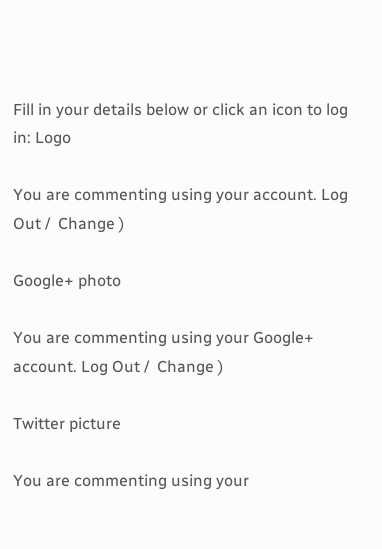Fill in your details below or click an icon to log in: Logo

You are commenting using your account. Log Out /  Change )

Google+ photo

You are commenting using your Google+ account. Log Out /  Change )

Twitter picture

You are commenting using your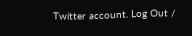Twitter account. Log Out /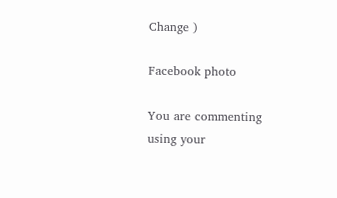Change )

Facebook photo

You are commenting using your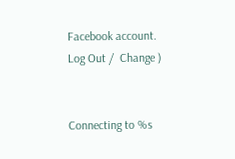Facebook account. Log Out /  Change )


Connecting to %s